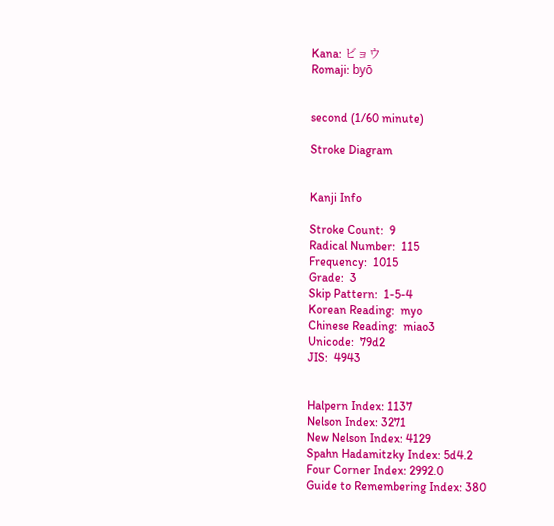Kana: ビョウ
Romaji: byō


second (1/60 minute)

Stroke Diagram


Kanji Info

Stroke Count:  9
Radical Number:  115
Frequency:  1015
Grade:  3
Skip Pattern:  1-5-4
Korean Reading:  myo
Chinese Reading:  miao3
Unicode:  79d2
JIS:  4943


Halpern Index: 1137
Nelson Index: 3271
New Nelson Index: 4129
Spahn Hadamitzky Index: 5d4.2
Four Corner Index: 2992.0
Guide to Remembering Index: 380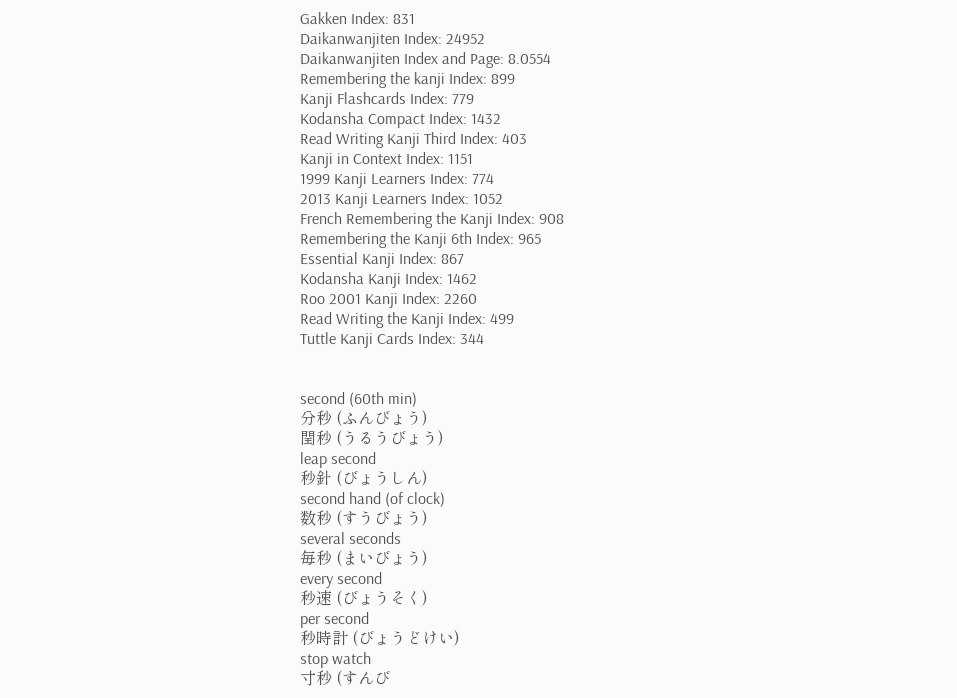Gakken Index: 831
Daikanwanjiten Index: 24952
Daikanwanjiten Index and Page: 8.0554
Remembering the kanji Index: 899
Kanji Flashcards Index: 779
Kodansha Compact Index: 1432
Read Writing Kanji Third Index: 403
Kanji in Context Index: 1151
1999 Kanji Learners Index: 774
2013 Kanji Learners Index: 1052
French Remembering the Kanji Index: 908
Remembering the Kanji 6th Index: 965
Essential Kanji Index: 867
Kodansha Kanji Index: 1462
Roo 2001 Kanji Index: 2260
Read Writing the Kanji Index: 499
Tuttle Kanji Cards Index: 344


second (60th min)
分秒 (ふんびょう)
閏秒 (うるうびょう)
leap second
秒針 (びょうしん)
second hand (of clock)
数秒 (すうびょう)
several seconds
毎秒 (まいびょう)
every second
秒速 (びょうそく)
per second
秒時計 (びょうどけい)
stop watch
寸秒 (すんび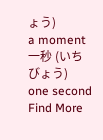ょう)
a moment
一秒 (いちびょう)
one second
Find More